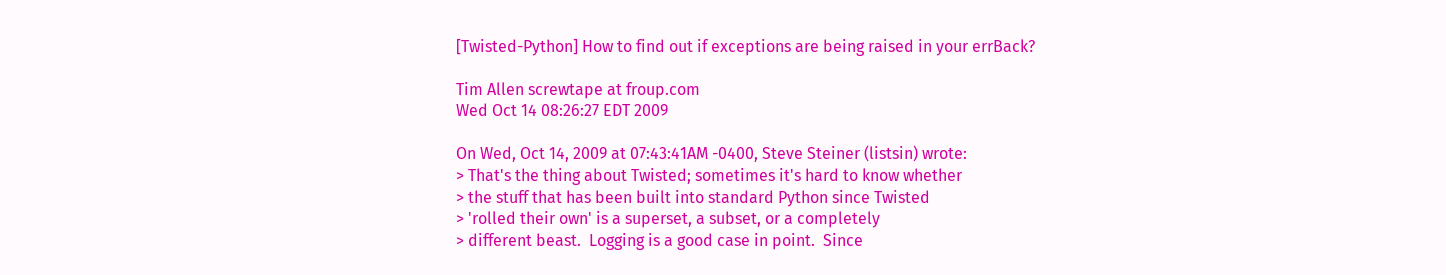[Twisted-Python] How to find out if exceptions are being raised in your errBack?

Tim Allen screwtape at froup.com
Wed Oct 14 08:26:27 EDT 2009

On Wed, Oct 14, 2009 at 07:43:41AM -0400, Steve Steiner (listsin) wrote:
> That's the thing about Twisted; sometimes it's hard to know whether
> the stuff that has been built into standard Python since Twisted
> 'rolled their own' is a superset, a subset, or a completely
> different beast.  Logging is a good case in point.  Since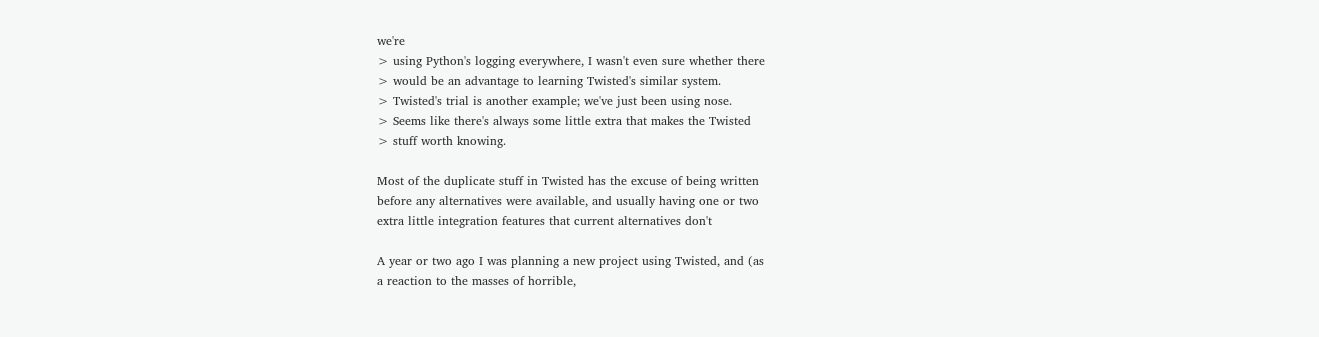we're
> using Python's logging everywhere, I wasn't even sure whether there
> would be an advantage to learning Twisted's similar system.
> Twisted's trial is another example; we've just been using nose.
> Seems like there's always some little extra that makes the Twisted
> stuff worth knowing.

Most of the duplicate stuff in Twisted has the excuse of being written
before any alternatives were available, and usually having one or two
extra little integration features that current alternatives don't

A year or two ago I was planning a new project using Twisted, and (as
a reaction to the masses of horrible,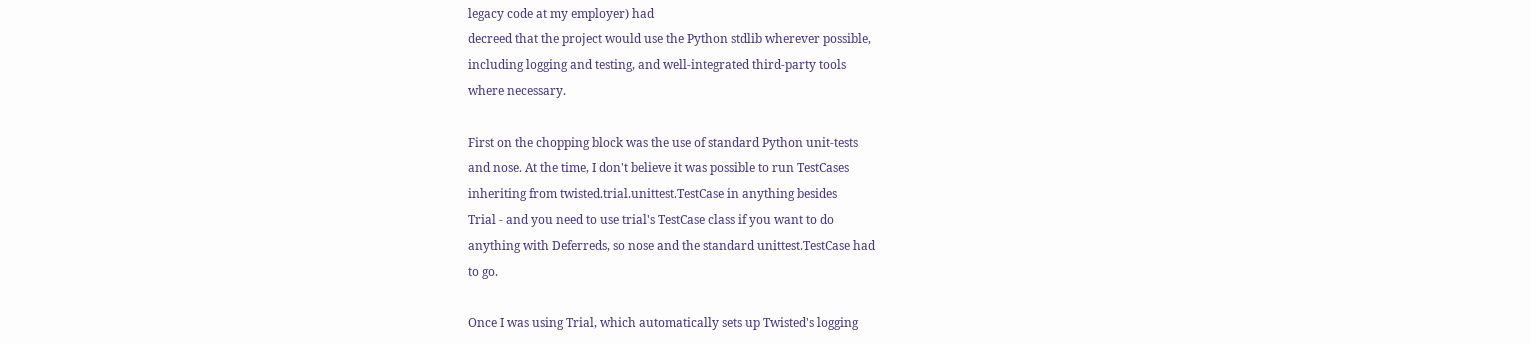legacy code at my employer) had
decreed that the project would use the Python stdlib wherever possible,
including logging and testing, and well-integrated third-party tools
where necessary.

First on the chopping block was the use of standard Python unit-tests
and nose. At the time, I don't believe it was possible to run TestCases
inheriting from twisted.trial.unittest.TestCase in anything besides
Trial - and you need to use trial's TestCase class if you want to do
anything with Deferreds, so nose and the standard unittest.TestCase had
to go.

Once I was using Trial, which automatically sets up Twisted's logging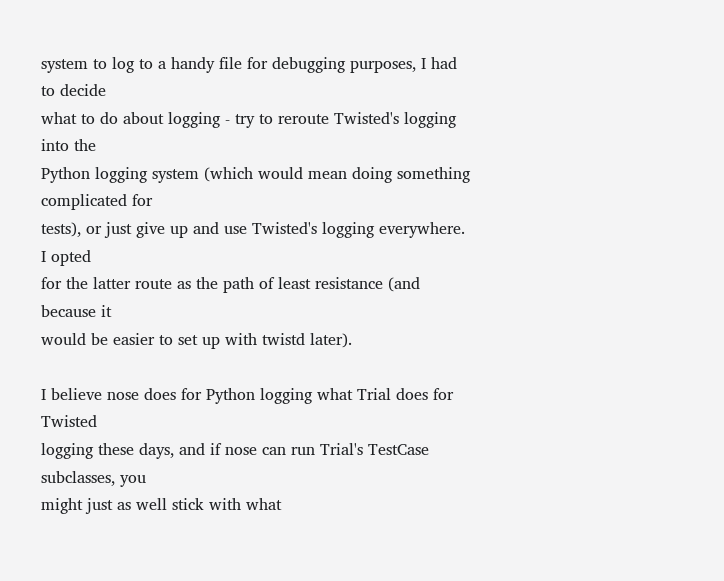system to log to a handy file for debugging purposes, I had to decide
what to do about logging - try to reroute Twisted's logging into the
Python logging system (which would mean doing something complicated for
tests), or just give up and use Twisted's logging everywhere. I opted
for the latter route as the path of least resistance (and because it
would be easier to set up with twistd later).

I believe nose does for Python logging what Trial does for Twisted
logging these days, and if nose can run Trial's TestCase subclasses, you
might just as well stick with what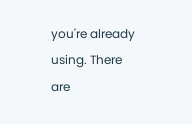you're already using. There are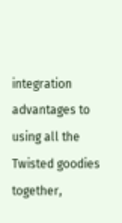integration advantages to using all the Twisted goodies together,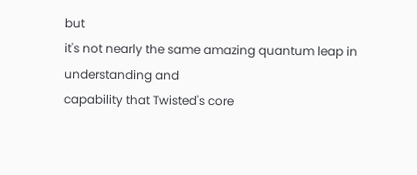but
it's not nearly the same amazing quantum leap in understanding and
capability that Twisted's core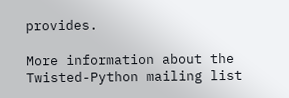provides.

More information about the Twisted-Python mailing list